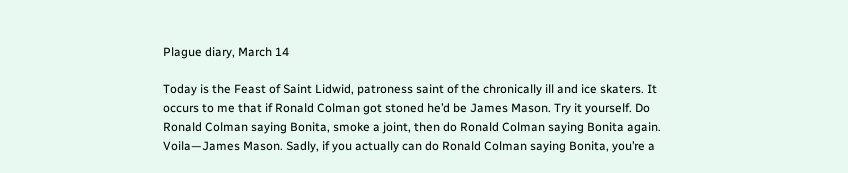Plague diary, March 14

Today is the Feast of Saint Lidwid, patroness saint of the chronically ill and ice skaters. It occurs to me that if Ronald Colman got stoned he’d be James Mason. Try it yourself. Do Ronald Colman saying Bonita, smoke a joint, then do Ronald Colman saying Bonita again. Voila—James Mason. Sadly, if you actually can do Ronald Colman saying Bonita, you’re a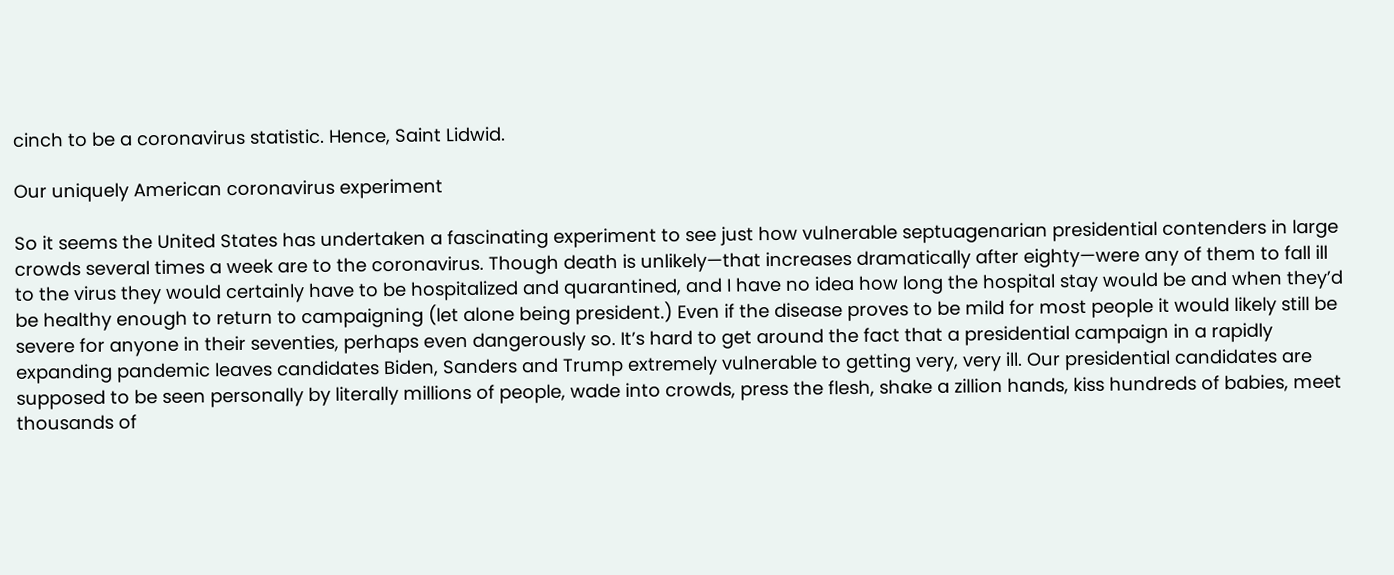cinch to be a coronavirus statistic. Hence, Saint Lidwid.

Our uniquely American coronavirus experiment

So it seems the United States has undertaken a fascinating experiment to see just how vulnerable septuagenarian presidential contenders in large crowds several times a week are to the coronavirus. Though death is unlikely—that increases dramatically after eighty—were any of them to fall ill to the virus they would certainly have to be hospitalized and quarantined, and I have no idea how long the hospital stay would be and when they’d be healthy enough to return to campaigning (let alone being president.) Even if the disease proves to be mild for most people it would likely still be severe for anyone in their seventies, perhaps even dangerously so. It’s hard to get around the fact that a presidential campaign in a rapidly expanding pandemic leaves candidates Biden, Sanders and Trump extremely vulnerable to getting very, very ill. Our presidential candidates are supposed to be seen personally by literally millions of people, wade into crowds, press the flesh, shake a zillion hands, kiss hundreds of babies, meet thousands of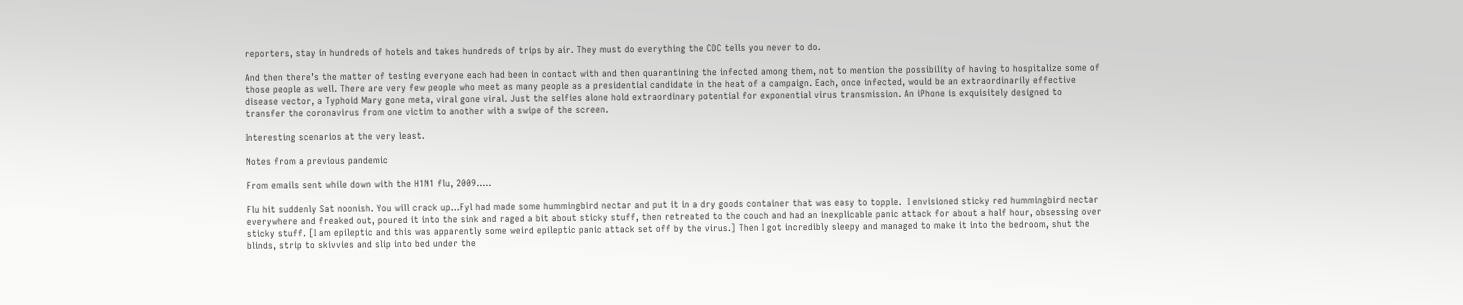reporters, stay in hundreds of hotels and takes hundreds of trips by air. They must do everything the CDC tells you never to do.

And then there’s the matter of testing everyone each had been in contact with and then quarantining the infected among them, not to mention the possibility of having to hospitalize some of those people as well. There are very few people who meet as many people as a presidential candidate in the heat of a campaign. Each, once infected, would be an extraordinarily effective disease vector, a Typhoid Mary gone meta, viral gone viral. Just the selfies alone hold extraordinary potential for exponential virus transmission. An iPhone is exquisitely designed to transfer the coronavirus from one victim to another with a swipe of the screen.

Interesting scenarios at the very least.

Notes from a previous pandemic

From emails sent while down with the H1N1 flu, 2009…..

Flu hit suddenly Sat noonish. You will crack up…Fyl had made some hummingbird nectar and put it in a dry goods container that was easy to topple.  I envisioned sticky red hummingbird nectar everywhere and freaked out, poured it into the sink and raged a bit about sticky stuff, then retreated to the couch and had an inexplicable panic attack for about a half hour, obsessing over sticky stuff. [I am epileptic and this was apparently some weird epileptic panic attack set off by the virus.] Then I got incredibly sleepy and managed to make it into the bedroom, shut the blinds, strip to skivvies and slip into bed under the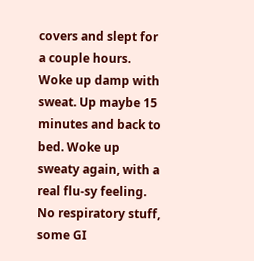covers and slept for a couple hours. Woke up damp with sweat. Up maybe 15 minutes and back to bed. Woke up sweaty again, with a real flu-sy feeling. No respiratory stuff, some GI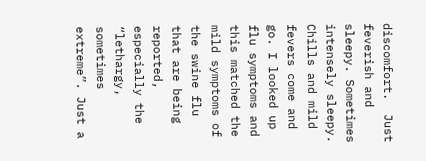discomfort.  Just feverish and sleepy. Sometimes intensely sleepy. Chills and mild fevers come and go. I looked up flu symptoms and this matched the mild symptoms of the swine flu that are being reported, especially the “lethargy, sometimes extreme”. Just a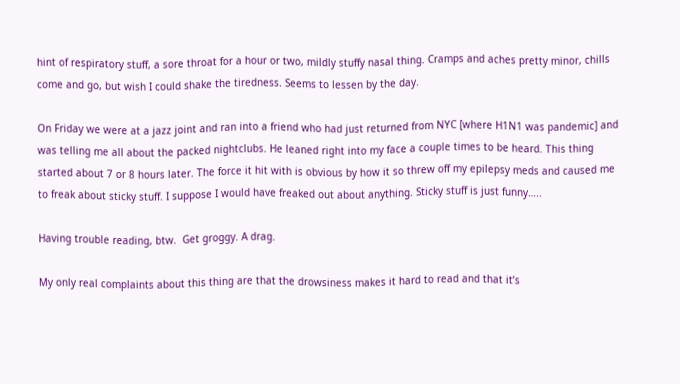hint of respiratory stuff, a sore throat for a hour or two, mildly stuffy nasal thing. Cramps and aches pretty minor, chills come and go, but wish I could shake the tiredness. Seems to lessen by the day.

On Friday we were at a jazz joint and ran into a friend who had just returned from NYC [where H1N1 was pandemic] and was telling me all about the packed nightclubs. He leaned right into my face a couple times to be heard. This thing started about 7 or 8 hours later. The force it hit with is obvious by how it so threw off my epilepsy meds and caused me to freak about sticky stuff. I suppose I would have freaked out about anything. Sticky stuff is just funny…..

Having trouble reading, btw.  Get groggy. A drag.

My only real complaints about this thing are that the drowsiness makes it hard to read and that it’s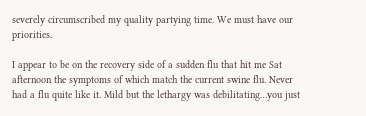severely circumscribed my quality partying time. We must have our priorities.

I appear to be on the recovery side of a sudden flu that hit me Sat afternoon the symptoms of which match the current swine flu. Never had a flu quite like it. Mild but the lethargy was debilitating…you just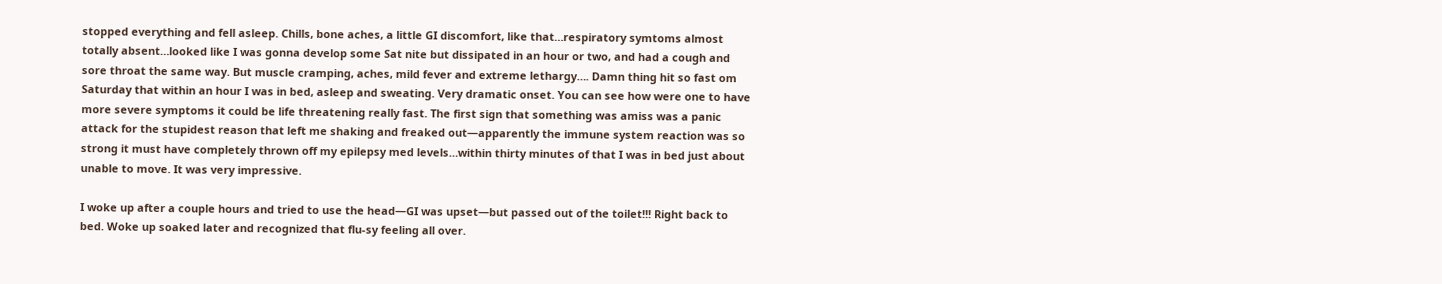stopped everything and fell asleep. Chills, bone aches, a little GI discomfort, like that…respiratory symtoms almost totally absent…looked like I was gonna develop some Sat nite but dissipated in an hour or two, and had a cough and sore throat the same way. But muscle cramping, aches, mild fever and extreme lethargy…. Damn thing hit so fast om Saturday that within an hour I was in bed, asleep and sweating. Very dramatic onset. You can see how were one to have more severe symptoms it could be life threatening really fast. The first sign that something was amiss was a panic attack for the stupidest reason that left me shaking and freaked out—apparently the immune system reaction was so strong it must have completely thrown off my epilepsy med levels…within thirty minutes of that I was in bed just about unable to move. It was very impressive.

I woke up after a couple hours and tried to use the head—GI was upset—but passed out of the toilet!!! Right back to bed. Woke up soaked later and recognized that flu-sy feeling all over.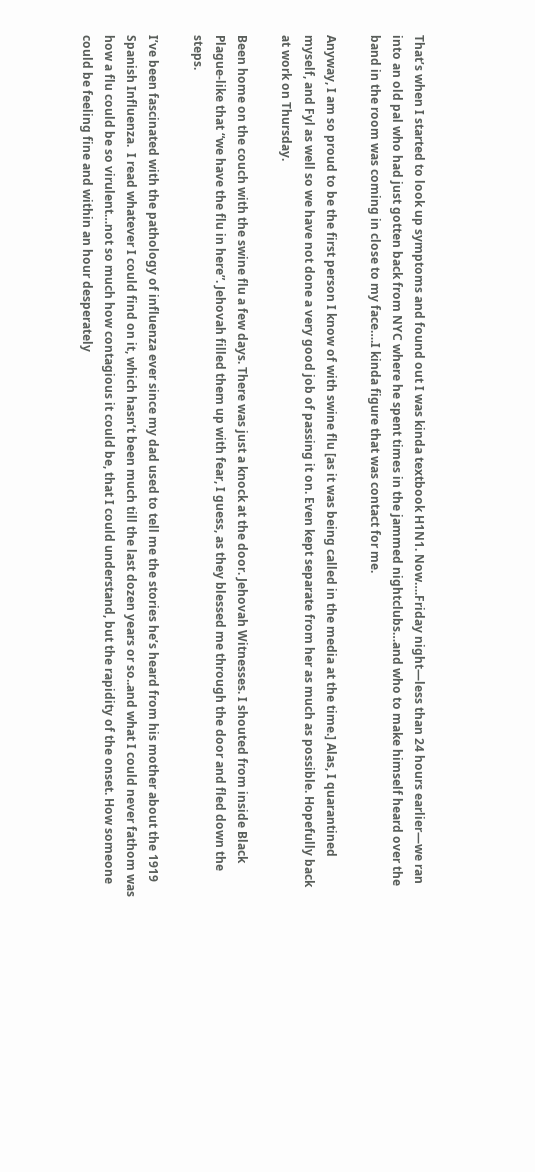That’s when I started to look up symptoms and found out I was kinda textbook H1N1. Now….Friday night—less than 24 hours earlier—we ran into an old pal who had just gotten back from NYC where he spent times in the jammed nightclubs…and who to make himself heard over the band in the room was coming in close to my face….I kinda figure that was contact for me.

Anyway, I am so proud to be the first person I know of with swine flu [as it was being called in the media at the time.] Alas, I quarantined myself, and Fyl as well so we have not done a very good job of passing it on. Even kept separate from her as much as possible. Hopefully back at work on Thursday.

Been home on the couch with the swine flu a few days. There was just a knock at the door. Jehovah Witnesses. I shouted from inside Black Plague-like that “we have the flu in here”. Jehovah filled them up with fear, I guess, as they blessed me through the door and fled down the steps.

I’ve been fascinated with the pathology of influenza ever since my dad used to tell me the stories he’s heard from his mother about the 1919 Spanish Influenza.  I read whatever I could find on it, which hasn’t been much till the last dozen years or so..and what I could never fathom was how a flu could be so virulent…not so much how contagious it could be, that I could understand, but the rapidity of the onset. How someone could be feeling fine and within an hour desperately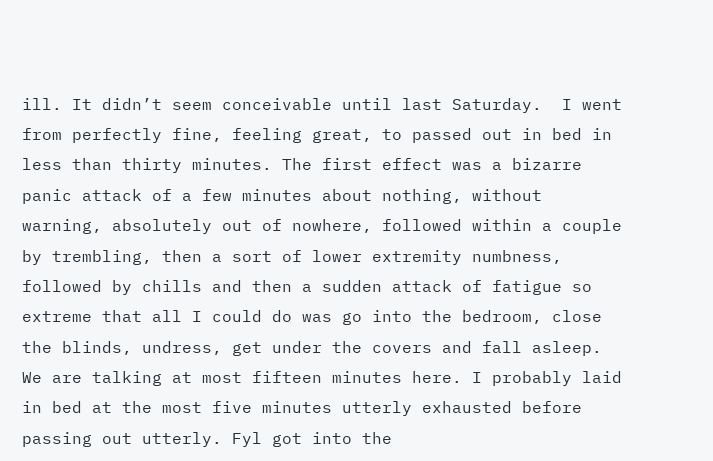ill. It didn’t seem conceivable until last Saturday.  I went from perfectly fine, feeling great, to passed out in bed in less than thirty minutes. The first effect was a bizarre panic attack of a few minutes about nothing, without warning, absolutely out of nowhere, followed within a couple by trembling, then a sort of lower extremity numbness, followed by chills and then a sudden attack of fatigue so extreme that all I could do was go into the bedroom, close the blinds, undress, get under the covers and fall asleep. We are talking at most fifteen minutes here. I probably laid in bed at the most five minutes utterly exhausted before passing out utterly. Fyl got into the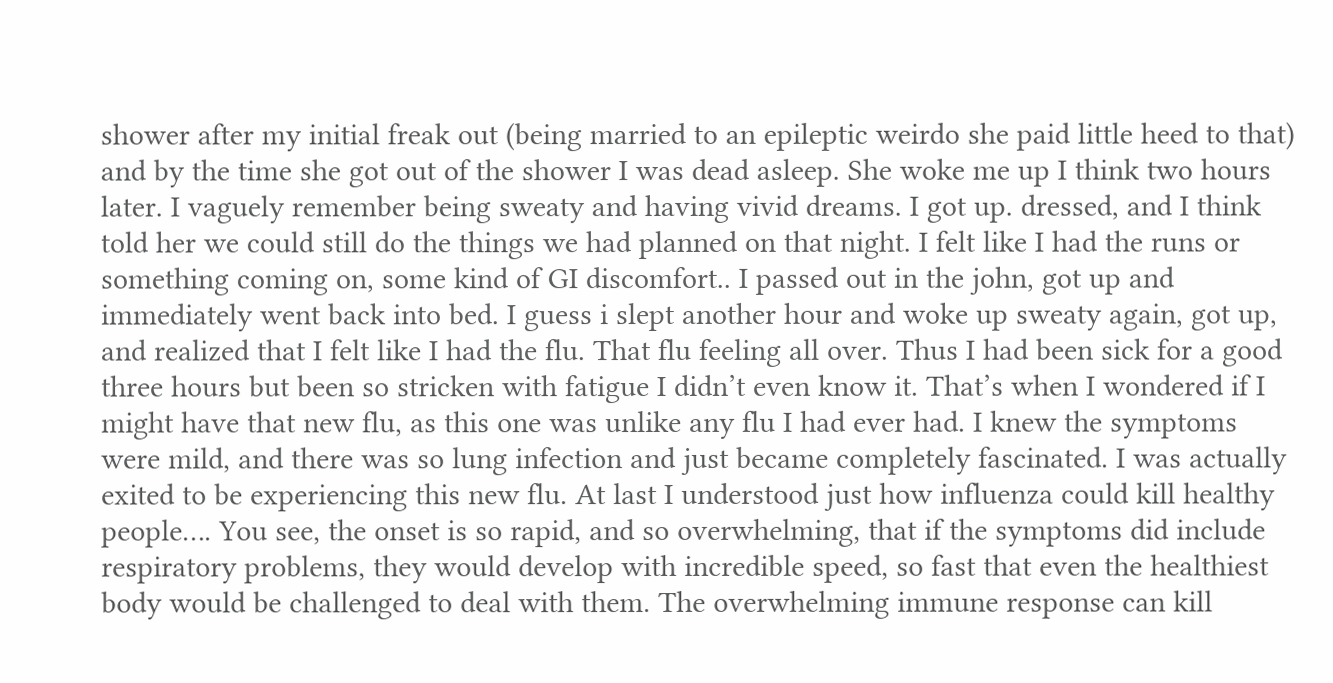shower after my initial freak out (being married to an epileptic weirdo she paid little heed to that) and by the time she got out of the shower I was dead asleep. She woke me up I think two hours later. I vaguely remember being sweaty and having vivid dreams. I got up. dressed, and I think told her we could still do the things we had planned on that night. I felt like I had the runs or something coming on, some kind of GI discomfort.. I passed out in the john, got up and immediately went back into bed. I guess i slept another hour and woke up sweaty again, got up, and realized that I felt like I had the flu. That flu feeling all over. Thus I had been sick for a good three hours but been so stricken with fatigue I didn’t even know it. That’s when I wondered if I might have that new flu, as this one was unlike any flu I had ever had. I knew the symptoms were mild, and there was so lung infection and just became completely fascinated. I was actually exited to be experiencing this new flu. At last I understood just how influenza could kill healthy people…. You see, the onset is so rapid, and so overwhelming, that if the symptoms did include respiratory problems, they would develop with incredible speed, so fast that even the healthiest body would be challenged to deal with them. The overwhelming immune response can kill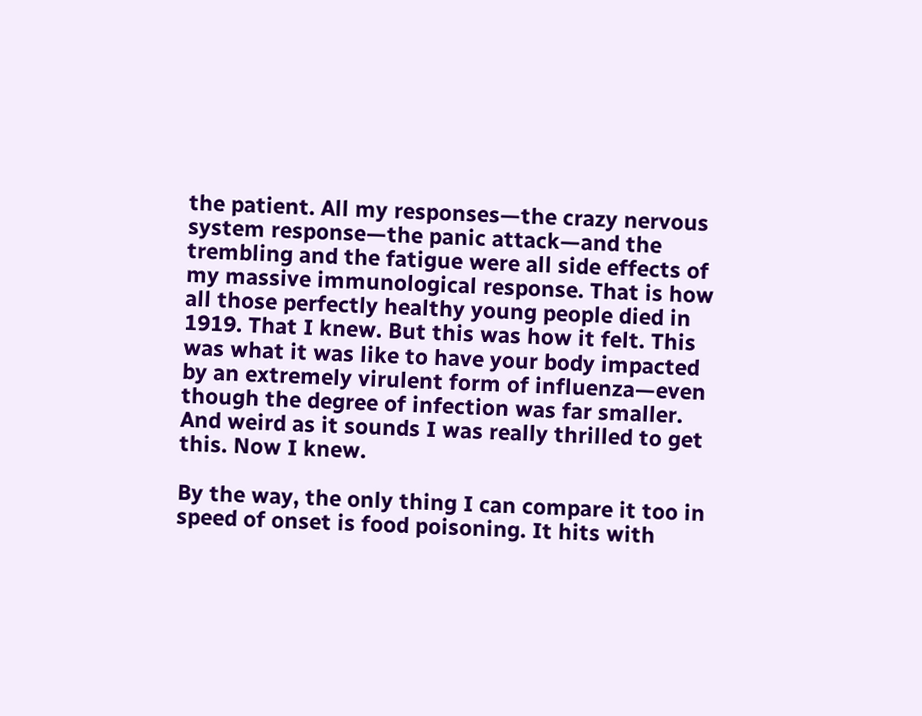the patient. All my responses—the crazy nervous system response—the panic attack—and the trembling and the fatigue were all side effects of my massive immunological response. That is how all those perfectly healthy young people died in 1919. That I knew. But this was how it felt. This was what it was like to have your body impacted by an extremely virulent form of influenza—even though the degree of infection was far smaller. And weird as it sounds I was really thrilled to get this. Now I knew.

By the way, the only thing I can compare it too in speed of onset is food poisoning. It hits with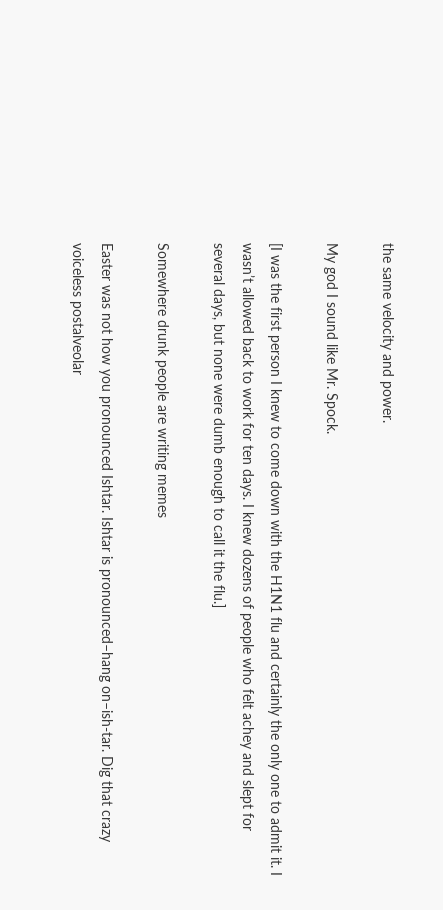the same velocity and power.

My god I sound like Mr. Spock.

[I was the first person I knew to come down with the H1N1 flu and certainly the only one to admit it. I wasn’t allowed back to work for ten days. I knew dozens of people who felt achey and slept for several days, but none were dumb enough to call it the flu.]

Somewhere drunk people are writing memes

Easter was not how you pronounced Ishtar. Ishtar is pronounced–hang on–ish-tar. Dig that crazy voiceless postalveolar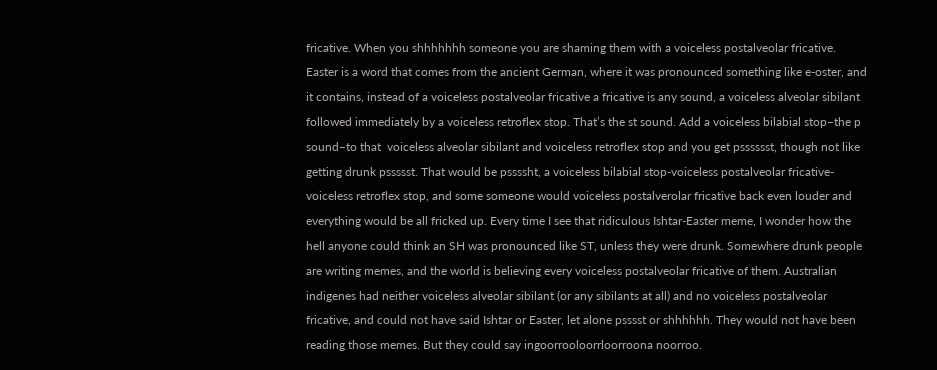fricative. When you shhhhhhh someone you are shaming them with a voiceless postalveolar fricative. Easter is a word that comes from the ancient German, where it was pronounced something like e-oster, and it contains, instead of a voiceless postalveolar fricative a fricative is any sound, a voiceless alveolar sibilant followed immediately by a voiceless retroflex stop. That’s the st sound. Add a voiceless bilabial stop–the p sound–to that  voiceless alveolar sibilant and voiceless retroflex stop and you get psssssst, though not like getting drunk pssssst. That would be pssssht, a voiceless bilabial stop-voiceless postalveolar fricative-voiceless retroflex stop, and some someone would voiceless postalverolar fricative back even louder and everything would be all fricked up. Every time I see that ridiculous Ishtar-Easter meme, I wonder how the hell anyone could think an SH was pronounced like ST, unless they were drunk. Somewhere drunk people are writing memes, and the world is believing every voiceless postalveolar fricative of them. Australian indigenes had neither voiceless alveolar sibilant (or any sibilants at all) and no voiceless postalveolar fricative, and could not have said Ishtar or Easter, let alone psssst or shhhhhh. They would not have been reading those memes. But they could say ingoorrooloorrloorroona noorroo.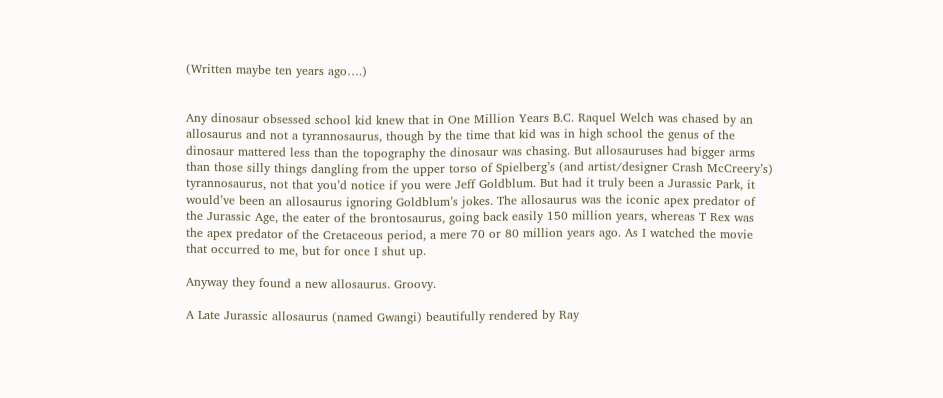(Written maybe ten years ago….)


Any dinosaur obsessed school kid knew that in One Million Years B.C. Raquel Welch was chased by an allosaurus and not a tyrannosaurus, though by the time that kid was in high school the genus of the dinosaur mattered less than the topography the dinosaur was chasing. But allosauruses had bigger arms than those silly things dangling from the upper torso of Spielberg’s (and artist/designer Crash McCreery’s) tyrannosaurus, not that you’d notice if you were Jeff Goldblum. But had it truly been a Jurassic Park, it would’ve been an allosaurus ignoring Goldblum’s jokes. The allosaurus was the iconic apex predator of the Jurassic Age, the eater of the brontosaurus, going back easily 150 million years, whereas T Rex was the apex predator of the Cretaceous period, a mere 70 or 80 million years ago. As I watched the movie that occurred to me, but for once I shut up.

Anyway they found a new allosaurus. Groovy.

A Late Jurassic allosaurus (named Gwangi) beautifully rendered by Ray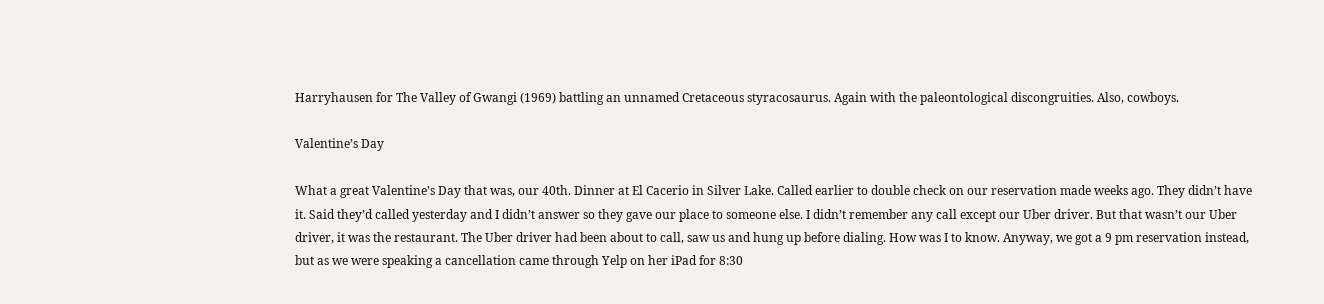Harryhausen for The Valley of Gwangi (1969) battling an unnamed Cretaceous styracosaurus. Again with the paleontological discongruities. Also, cowboys.

Valentine’s Day

What a great Valentine’s Day that was, our 40th. Dinner at El Cacerio in Silver Lake. Called earlier to double check on our reservation made weeks ago. They didn’t have it. Said they’d called yesterday and I didn’t answer so they gave our place to someone else. I didn’t remember any call except our Uber driver. But that wasn’t our Uber driver, it was the restaurant. The Uber driver had been about to call, saw us and hung up before dialing. How was I to know. Anyway, we got a 9 pm reservation instead, but as we were speaking a cancellation came through Yelp on her iPad for 8:30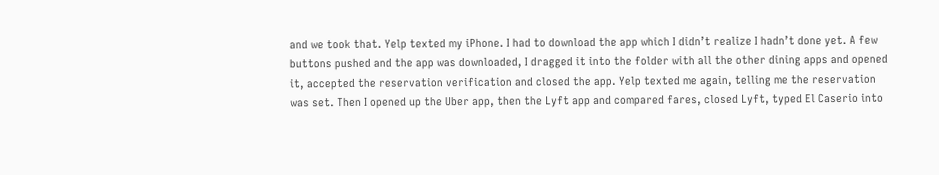and we took that. Yelp texted my iPhone. I had to download the app which I didn’t realize I hadn’t done yet. A few buttons pushed and the app was downloaded, I dragged it into the folder with all the other dining apps and opened it, accepted the reservation verification and closed the app. Yelp texted me again, telling me the reservation was set. Then I opened up the Uber app, then the Lyft app and compared fares, closed Lyft, typed El Caserio into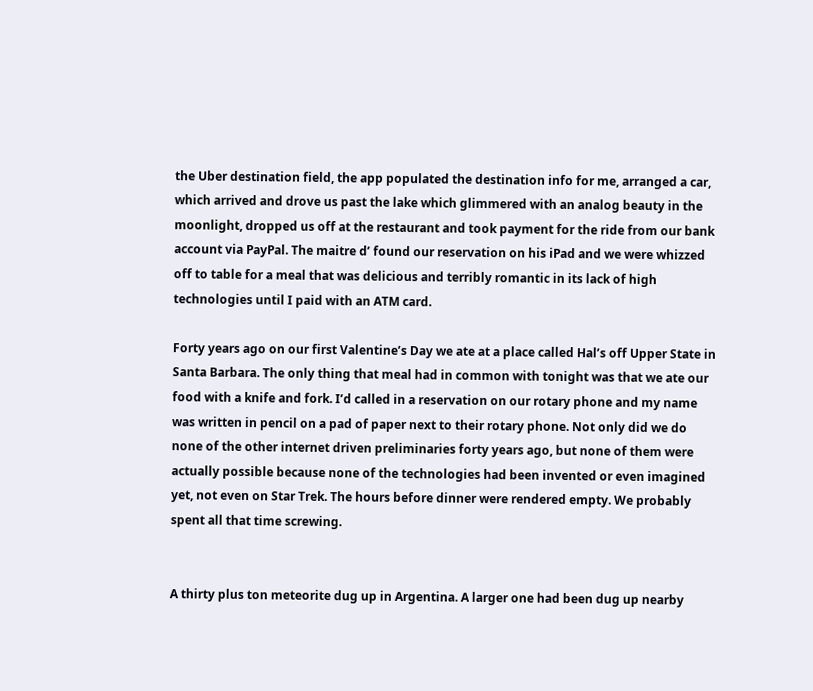the Uber destination field, the app populated the destination info for me, arranged a car, which arrived and drove us past the lake which glimmered with an analog beauty in the moonlight, dropped us off at the restaurant and took payment for the ride from our bank account via PayPal. The maitre d’ found our reservation on his iPad and we were whizzed off to table for a meal that was delicious and terribly romantic in its lack of high technologies until I paid with an ATM card.

Forty years ago on our first Valentine’s Day we ate at a place called Hal’s off Upper State in Santa Barbara. The only thing that meal had in common with tonight was that we ate our food with a knife and fork. I’d called in a reservation on our rotary phone and my name was written in pencil on a pad of paper next to their rotary phone. Not only did we do none of the other internet driven preliminaries forty years ago, but none of them were actually possible because none of the technologies had been invented or even imagined yet, not even on Star Trek. The hours before dinner were rendered empty. We probably spent all that time screwing.


A thirty plus ton meteorite dug up in Argentina. A larger one had been dug up nearby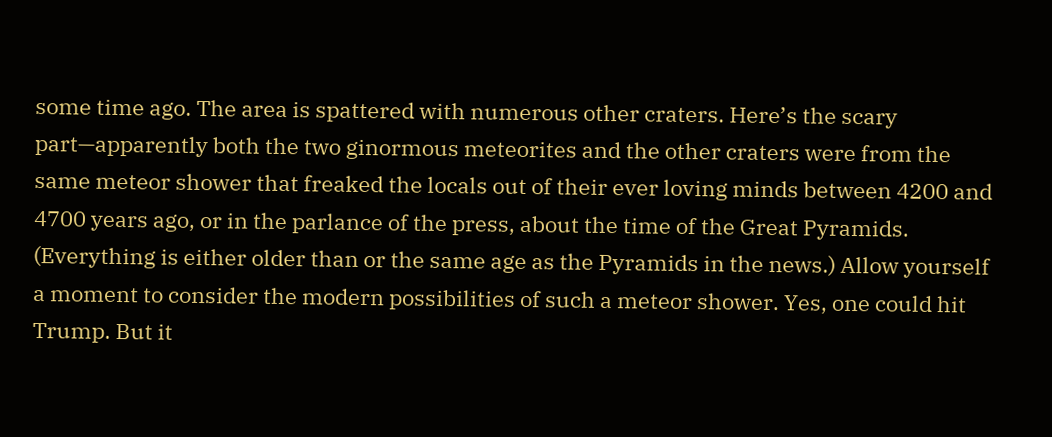some time ago. The area is spattered with numerous other craters. Here’s the scary part—apparently both the two ginormous meteorites and the other craters were from the same meteor shower that freaked the locals out of their ever loving minds between 4200 and 4700 years ago, or in the parlance of the press, about the time of the Great Pyramids. (Everything is either older than or the same age as the Pyramids in the news.) Allow yourself a moment to consider the modern possibilities of such a meteor shower. Yes, one could hit Trump. But it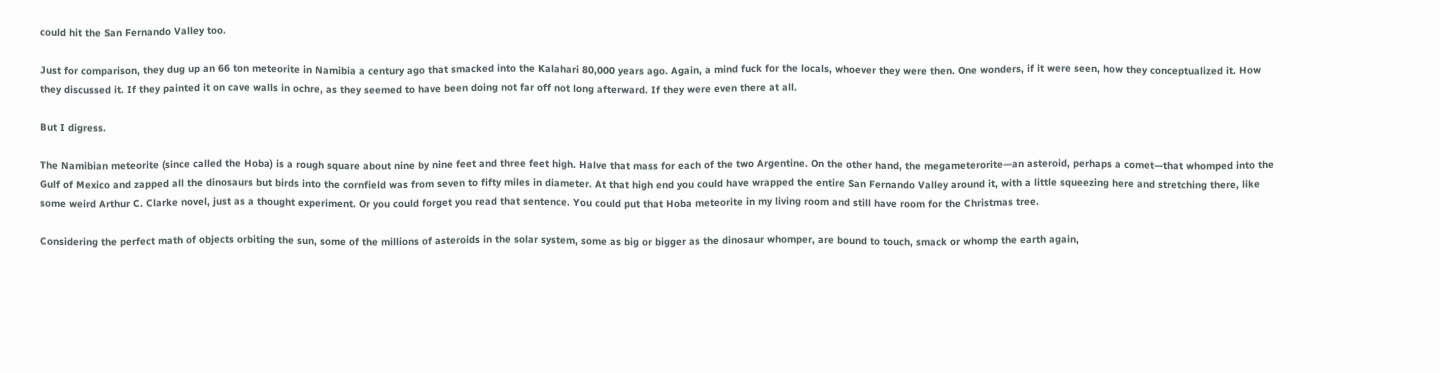could hit the San Fernando Valley too.

Just for comparison, they dug up an 66 ton meteorite in Namibia a century ago that smacked into the Kalahari 80,000 years ago. Again, a mind fuck for the locals, whoever they were then. One wonders, if it were seen, how they conceptualized it. How they discussed it. If they painted it on cave walls in ochre, as they seemed to have been doing not far off not long afterward. If they were even there at all.

But I digress.

The Namibian meteorite (since called the Hoba) is a rough square about nine by nine feet and three feet high. Halve that mass for each of the two Argentine. On the other hand, the megameterorite—an asteroid, perhaps a comet—that whomped into the Gulf of Mexico and zapped all the dinosaurs but birds into the cornfield was from seven to fifty miles in diameter. At that high end you could have wrapped the entire San Fernando Valley around it, with a little squeezing here and stretching there, like some weird Arthur C. Clarke novel, just as a thought experiment. Or you could forget you read that sentence. You could put that Hoba meteorite in my living room and still have room for the Christmas tree.

Considering the perfect math of objects orbiting the sun, some of the millions of asteroids in the solar system, some as big or bigger as the dinosaur whomper, are bound to touch, smack or whomp the earth again,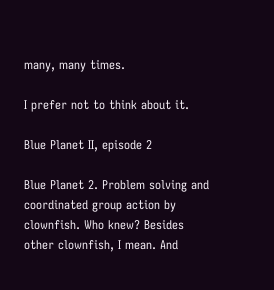many, many times.

I prefer not to think about it.

Blue Planet II, episode 2

Blue Planet 2. Problem solving and coordinated group action by clownfish. Who knew? Besides other clownfish, I mean. And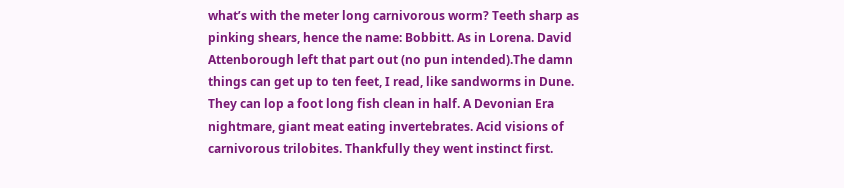what’s with the meter long carnivorous worm? Teeth sharp as pinking shears, hence the name: Bobbitt. As in Lorena. David Attenborough left that part out (no pun intended).The damn things can get up to ten feet, I read, like sandworms in Dune. They can lop a foot long fish clean in half. A Devonian Era nightmare, giant meat eating invertebrates. Acid visions of carnivorous trilobites. Thankfully they went instinct first.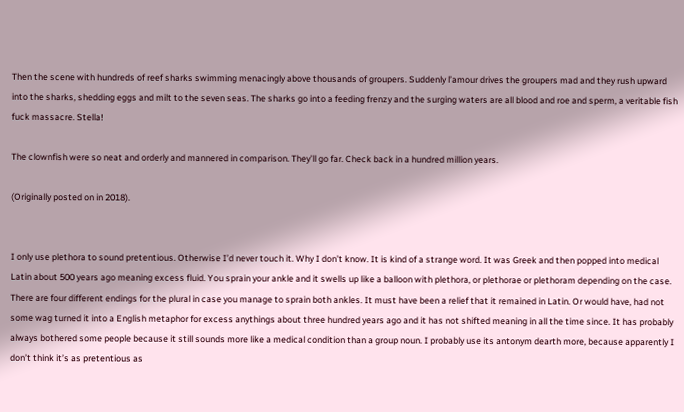Then the scene with hundreds of reef sharks swimming menacingly above thousands of groupers. Suddenly l’amour drives the groupers mad and they rush upward into the sharks, shedding eggs and milt to the seven seas. The sharks go into a feeding frenzy and the surging waters are all blood and roe and sperm, a veritable fish fuck massacre. Stella!

The clownfish were so neat and orderly and mannered in comparison. They’ll go far. Check back in a hundred million years.

(Originally posted on in 2018).


I only use plethora to sound pretentious. Otherwise I’d never touch it. Why I don’t know. It is kind of a strange word. It was Greek and then popped into medical Latin about 500 years ago meaning excess fluid. You sprain your ankle and it swells up like a balloon with plethora, or plethorae or plethoram depending on the case. There are four different endings for the plural in case you manage to sprain both ankles. It must have been a relief that it remained in Latin. Or would have, had not some wag turned it into a English metaphor for excess anythings about three hundred years ago and it has not shifted meaning in all the time since. It has probably always bothered some people because it still sounds more like a medical condition than a group noun. I probably use its antonym dearth more, because apparently I don’t think it’s as pretentious as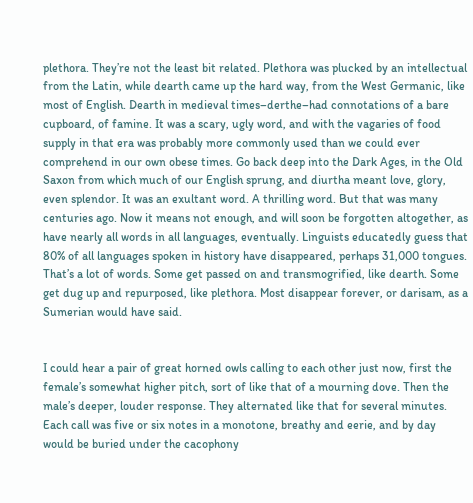plethora. They’re not the least bit related. Plethora was plucked by an intellectual from the Latin, while dearth came up the hard way, from the West Germanic, like most of English. Dearth in medieval times–derthe–had connotations of a bare cupboard, of famine. It was a scary, ugly word, and with the vagaries of food supply in that era was probably more commonly used than we could ever comprehend in our own obese times. Go back deep into the Dark Ages, in the Old Saxon from which much of our English sprung, and diurtha meant love, glory, even splendor. It was an exultant word. A thrilling word. But that was many centuries ago. Now it means not enough, and will soon be forgotten altogether, as have nearly all words in all languages, eventually. Linguists educatedly guess that 80% of all languages spoken in history have disappeared, perhaps 31,000 tongues. That’s a lot of words. Some get passed on and transmogrified, like dearth. Some get dug up and repurposed, like plethora. Most disappear forever, or darisam, as a Sumerian would have said.


I could hear a pair of great horned owls calling to each other just now, first the female’s somewhat higher pitch, sort of like that of a mourning dove. Then the male’s deeper, louder response. They alternated like that for several minutes. Each call was five or six notes in a monotone, breathy and eerie, and by day would be buried under the cacophony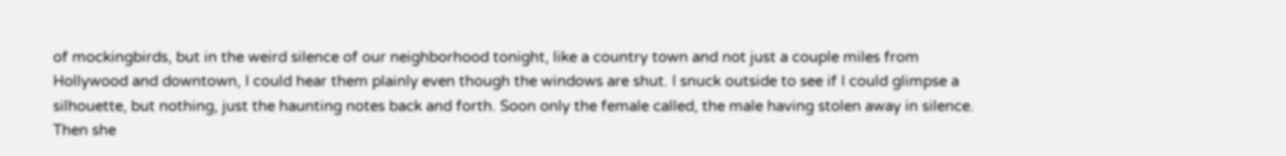of mockingbirds, but in the weird silence of our neighborhood tonight, like a country town and not just a couple miles from Hollywood and downtown, I could hear them plainly even though the windows are shut. I snuck outside to see if I could glimpse a silhouette, but nothing, just the haunting notes back and forth. Soon only the female called, the male having stolen away in silence. Then she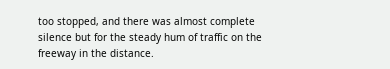too stopped, and there was almost complete silence but for the steady hum of traffic on the freeway in the distance.